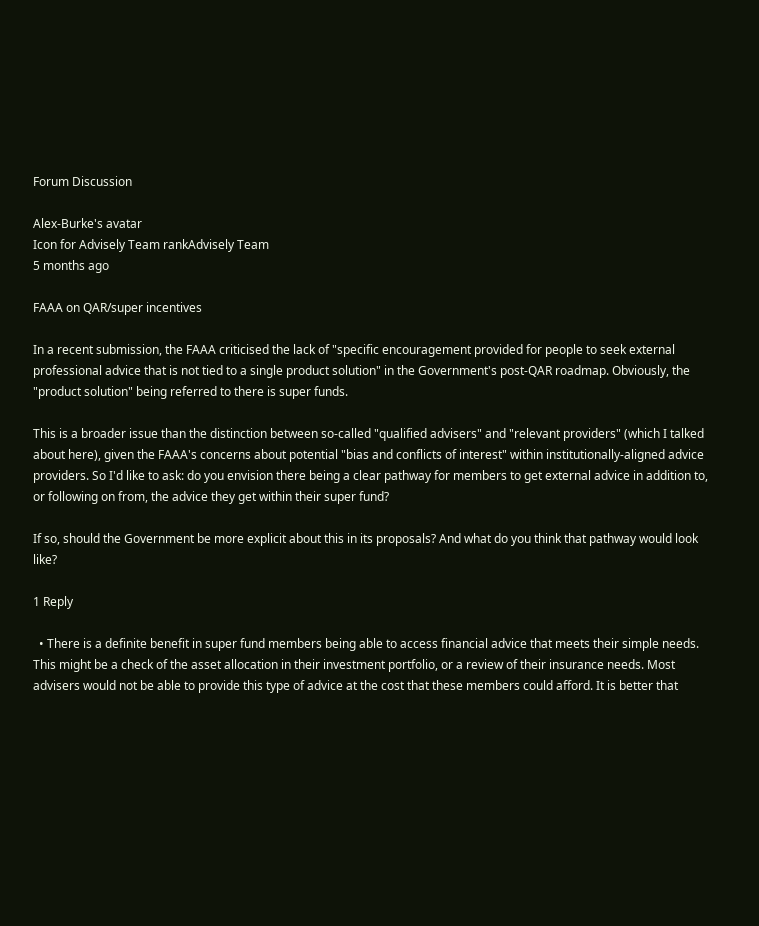Forum Discussion

Alex-Burke's avatar
Icon for Advisely Team rankAdvisely Team
5 months ago

FAAA on QAR/super incentives

In a recent submission, the FAAA criticised the lack of "specific encouragement provided for people to seek external professional advice that is not tied to a single product solution" in the Government's post-QAR roadmap. Obviously, the "product solution" being referred to there is super funds.

This is a broader issue than the distinction between so-called "qualified advisers" and "relevant providers" (which I talked about here), given the FAAA's concerns about potential "bias and conflicts of interest" within institutionally-aligned advice providers. So I'd like to ask: do you envision there being a clear pathway for members to get external advice in addition to, or following on from, the advice they get within their super fund?

If so, should the Government be more explicit about this in its proposals? And what do you think that pathway would look like?

1 Reply

  • There is a definite benefit in super fund members being able to access financial advice that meets their simple needs. This might be a check of the asset allocation in their investment portfolio, or a review of their insurance needs. Most advisers would not be able to provide this type of advice at the cost that these members could afford. It is better that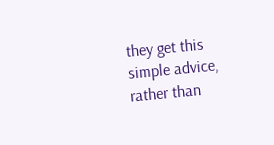they get this simple advice, rather than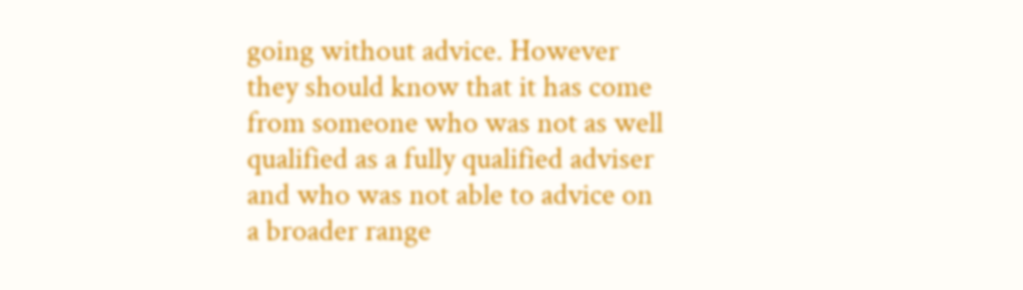going without advice. However they should know that it has come from someone who was not as well qualified as a fully qualified adviser and who was not able to advice on a broader range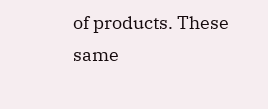of products. These same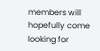members will hopefully come looking for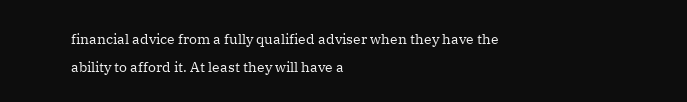financial advice from a fully qualified adviser when they have the ability to afford it. At least they will have a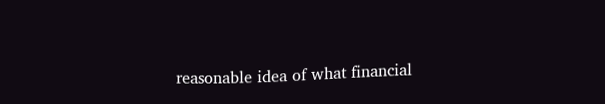reasonable idea of what financial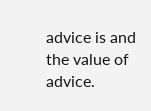advice is and the value of advice.